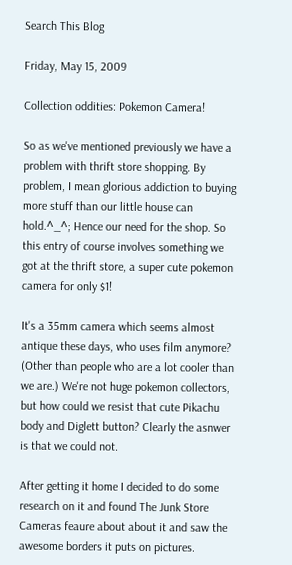Search This Blog

Friday, May 15, 2009

Collection oddities: Pokemon Camera!

So as we've mentioned previously we have a problem with thrift store shopping. By problem, I mean glorious addiction to buying more stuff than our little house can hold.^_^; Hence our need for the shop. So this entry of course involves something we got at the thrift store, a super cute pokemon camera for only $1!

It's a 35mm camera which seems almost antique these days, who uses film anymore? (Other than people who are a lot cooler than we are.) We're not huge pokemon collectors, but how could we resist that cute Pikachu body and Diglett button? Clearly the asnwer is that we could not.

After getting it home I decided to do some research on it and found The Junk Store Cameras feaure about about it and saw the awesome borders it puts on pictures.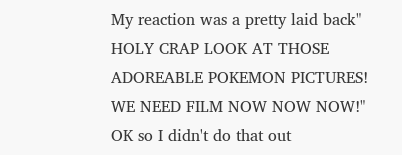My reaction was a pretty laid back" HOLY CRAP LOOK AT THOSE ADOREABLE POKEMON PICTURES! WE NEED FILM NOW NOW NOW!" OK so I didn't do that out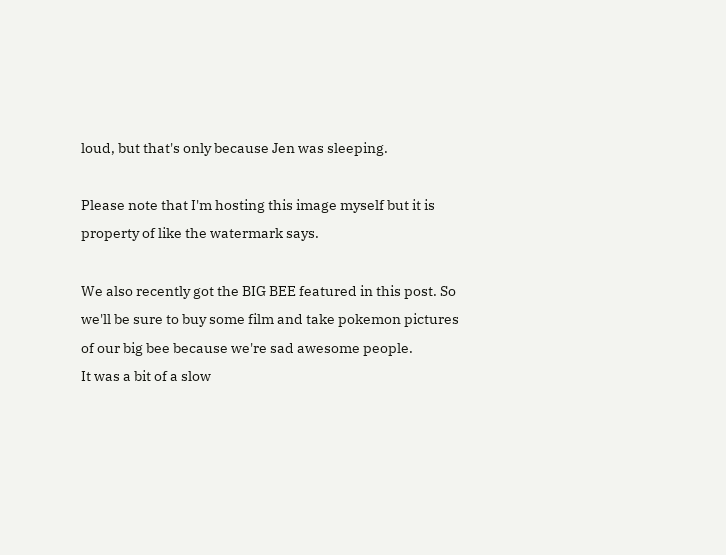loud, but that's only because Jen was sleeping.

Please note that I'm hosting this image myself but it is property of like the watermark says.

We also recently got the BIG BEE featured in this post. So we'll be sure to buy some film and take pokemon pictures of our big bee because we're sad awesome people.
It was a bit of a slow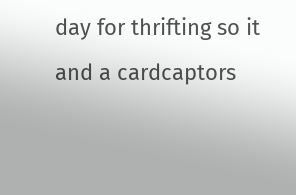day for thrifting so it and a cardcaptors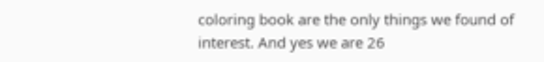coloring book are the only things we found of interest. And yes we are 26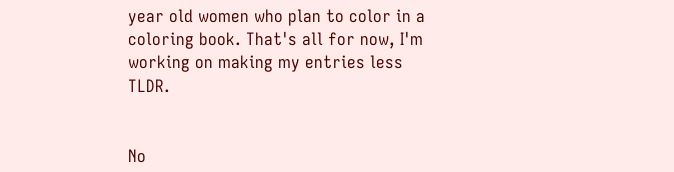year old women who plan to color in a coloring book. That's all for now, I'm working on making my entries less TLDR.


No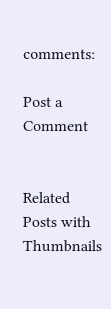comments:

Post a Comment


Related Posts with Thumbnails